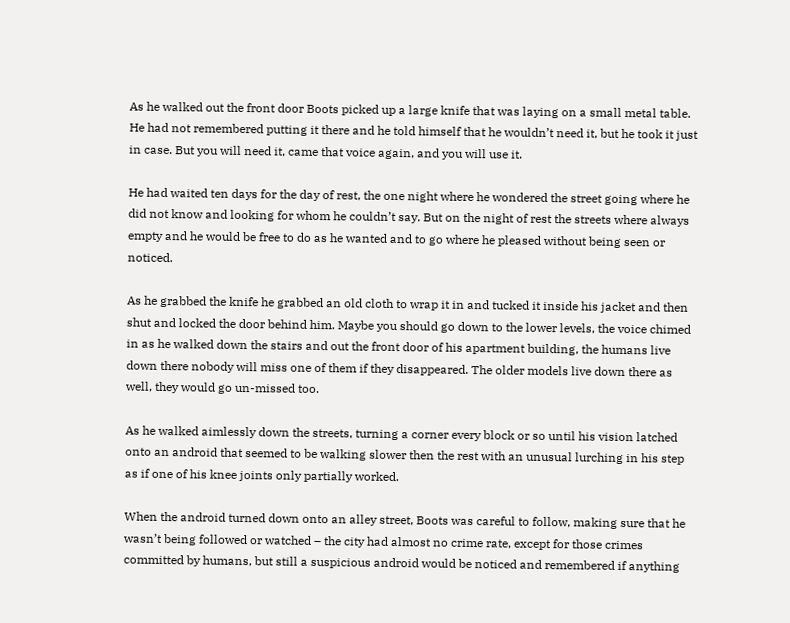As he walked out the front door Boots picked up a large knife that was laying on a small metal table. He had not remembered putting it there and he told himself that he wouldn’t need it, but he took it just in case. But you will need it, came that voice again, and you will use it.

He had waited ten days for the day of rest, the one night where he wondered the street going where he did not know and looking for whom he couldn’t say. But on the night of rest the streets where always empty and he would be free to do as he wanted and to go where he pleased without being seen or noticed.

As he grabbed the knife he grabbed an old cloth to wrap it in and tucked it inside his jacket and then shut and locked the door behind him. Maybe you should go down to the lower levels, the voice chimed in as he walked down the stairs and out the front door of his apartment building, the humans live down there nobody will miss one of them if they disappeared. The older models live down there as well, they would go un-missed too.

As he walked aimlessly down the streets, turning a corner every block or so until his vision latched onto an android that seemed to be walking slower then the rest with an unusual lurching in his step as if one of his knee joints only partially worked.

When the android turned down onto an alley street, Boots was careful to follow, making sure that he wasn’t being followed or watched – the city had almost no crime rate, except for those crimes committed by humans, but still a suspicious android would be noticed and remembered if anything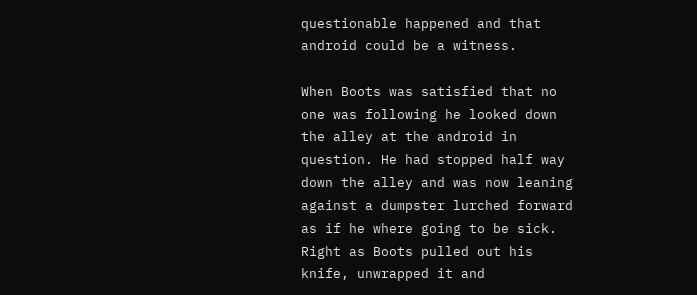questionable happened and that android could be a witness.

When Boots was satisfied that no one was following he looked down the alley at the android in question. He had stopped half way down the alley and was now leaning against a dumpster lurched forward as if he where going to be sick. Right as Boots pulled out his knife, unwrapped it and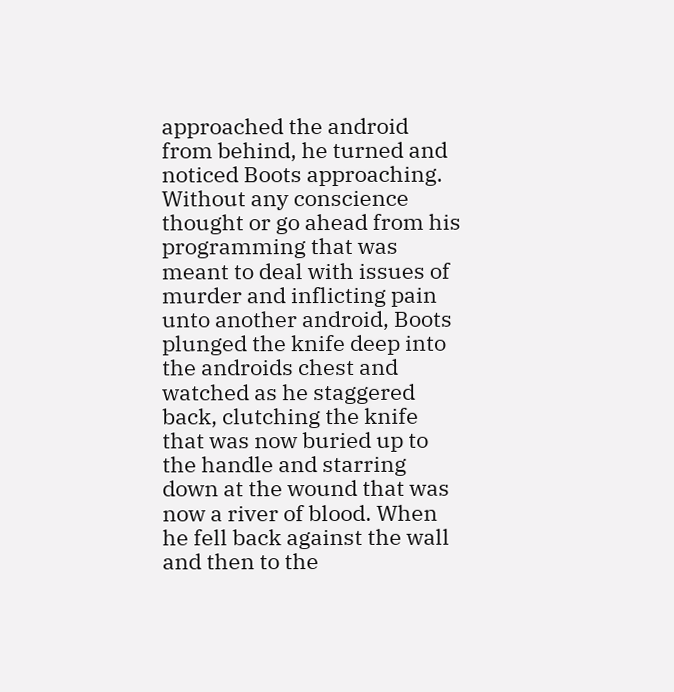approached the android from behind, he turned and noticed Boots approaching. Without any conscience thought or go ahead from his programming that was meant to deal with issues of murder and inflicting pain unto another android, Boots plunged the knife deep into the androids chest and watched as he staggered back, clutching the knife that was now buried up to the handle and starring down at the wound that was now a river of blood. When he fell back against the wall and then to the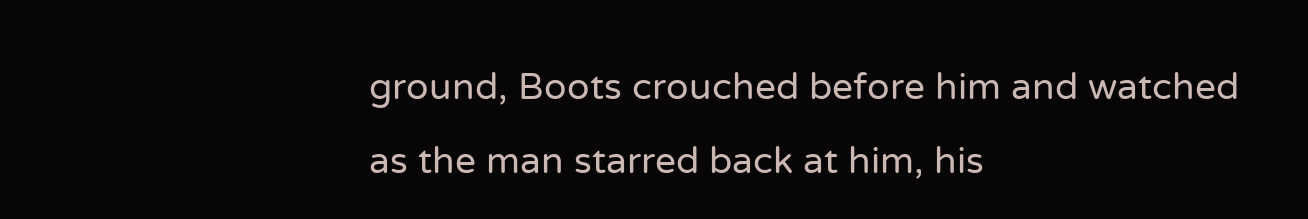ground, Boots crouched before him and watched as the man starred back at him, his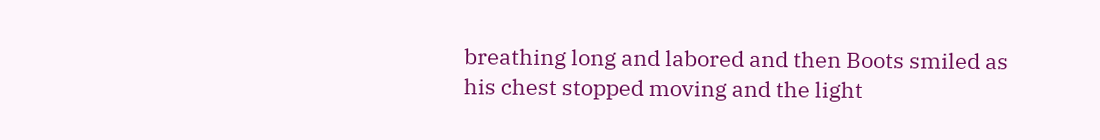breathing long and labored and then Boots smiled as his chest stopped moving and the light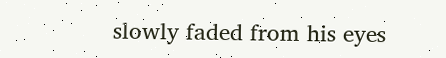slowly faded from his eyes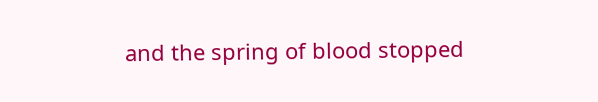and the spring of blood stopped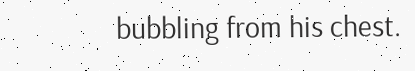bubbling from his chest.